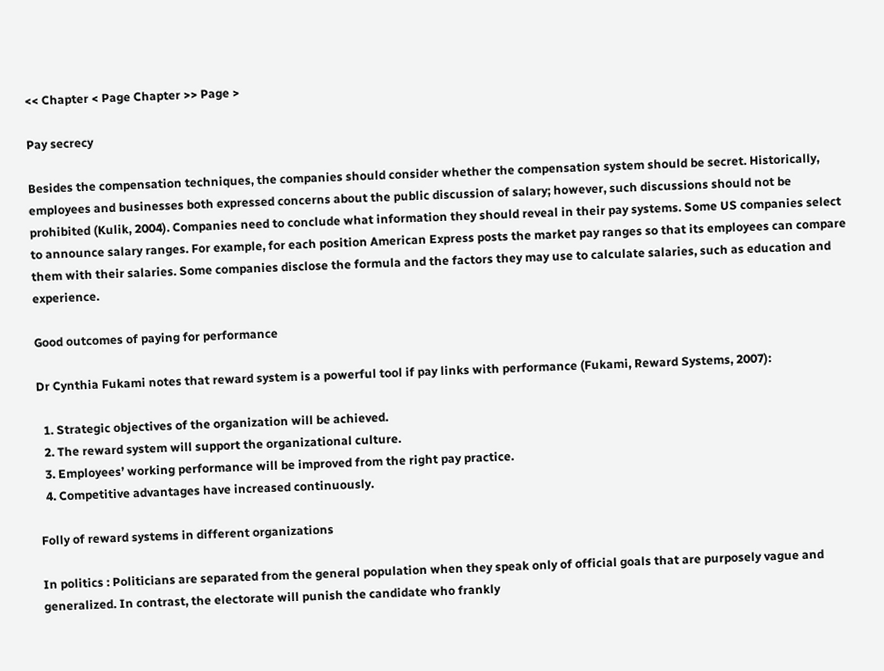<< Chapter < Page Chapter >> Page >

Pay secrecy

Besides the compensation techniques, the companies should consider whether the compensation system should be secret. Historically, employees and businesses both expressed concerns about the public discussion of salary; however, such discussions should not be prohibited (Kulik, 2004). Companies need to conclude what information they should reveal in their pay systems. Some US companies select to announce salary ranges. For example, for each position American Express posts the market pay ranges so that its employees can compare them with their salaries. Some companies disclose the formula and the factors they may use to calculate salaries, such as education and experience.

Good outcomes of paying for performance

Dr Cynthia Fukami notes that reward system is a powerful tool if pay links with performance (Fukami, Reward Systems, 2007):

  1. Strategic objectives of the organization will be achieved.
  2. The reward system will support the organizational culture.
  3. Employees’ working performance will be improved from the right pay practice.
  4. Competitive advantages have increased continuously.

Folly of reward systems in different organizations

In politics : Politicians are separated from the general population when they speak only of official goals that are purposely vague and generalized. In contrast, the electorate will punish the candidate who frankly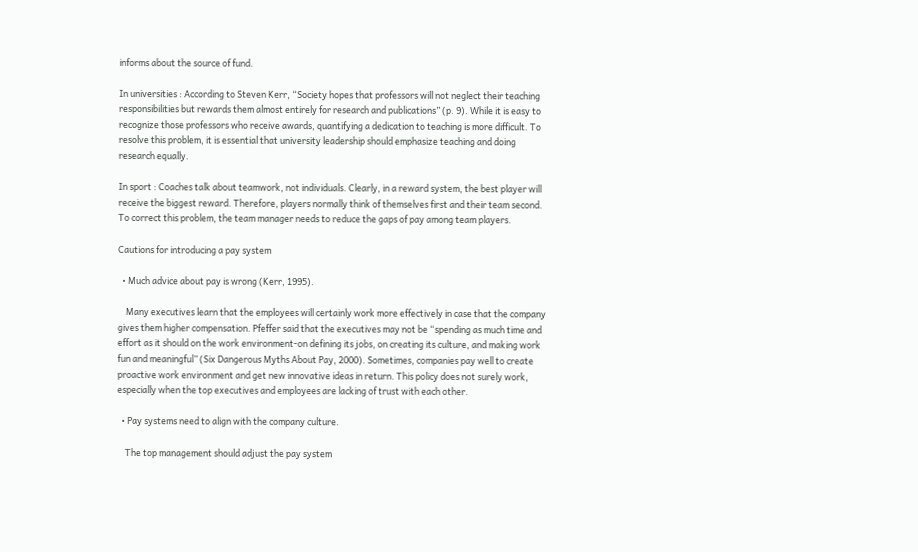informs about the source of fund.

In universities : According to Steven Kerr, “Society hopes that professors will not neglect their teaching responsibilities but rewards them almost entirely for research and publications” (p. 9). While it is easy to recognize those professors who receive awards, quantifying a dedication to teaching is more difficult. To resolve this problem, it is essential that university leadership should emphasize teaching and doing research equally.

In sport : Coaches talk about teamwork, not individuals. Clearly, in a reward system, the best player will receive the biggest reward. Therefore, players normally think of themselves first and their team second. To correct this problem, the team manager needs to reduce the gaps of pay among team players.

Cautions for introducing a pay system

  • Much advice about pay is wrong (Kerr, 1995).

    Many executives learn that the employees will certainly work more effectively in case that the company gives them higher compensation. Pfeffer said that the executives may not be “spending as much time and effort as it should on the work environment-on defining its jobs, on creating its culture, and making work fun and meaningful” (Six Dangerous Myths About Pay, 2000). Sometimes, companies pay well to create proactive work environment and get new innovative ideas in return. This policy does not surely work, especially when the top executives and employees are lacking of trust with each other.

  • Pay systems need to align with the company culture.

    The top management should adjust the pay system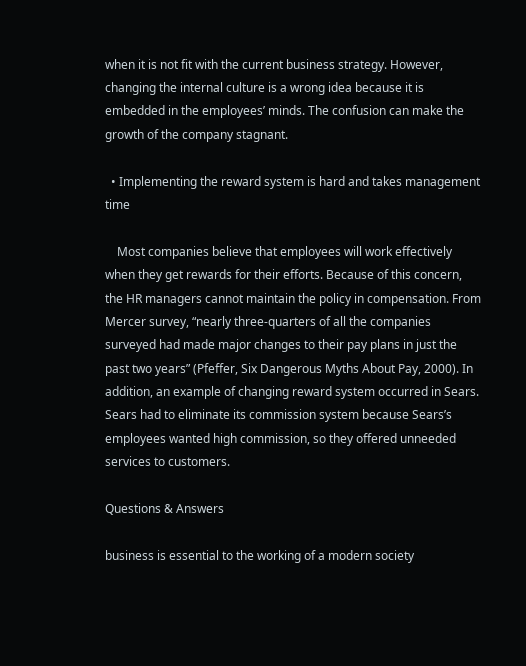when it is not fit with the current business strategy. However, changing the internal culture is a wrong idea because it is embedded in the employees’ minds. The confusion can make the growth of the company stagnant.

  • Implementing the reward system is hard and takes management time

    Most companies believe that employees will work effectively when they get rewards for their efforts. Because of this concern, the HR managers cannot maintain the policy in compensation. From Mercer survey, “nearly three-quarters of all the companies surveyed had made major changes to their pay plans in just the past two years” (Pfeffer, Six Dangerous Myths About Pay, 2000). In addition, an example of changing reward system occurred in Sears. Sears had to eliminate its commission system because Sears’s employees wanted high commission, so they offered unneeded services to customers.

Questions & Answers

business is essential to the working of a modern society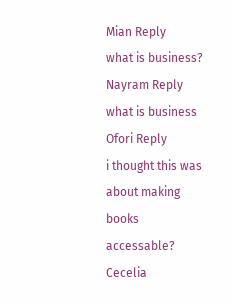Mian Reply
what is business?
Nayram Reply
what is business
Ofori Reply
i thought this was about making books accessable?
Cecelia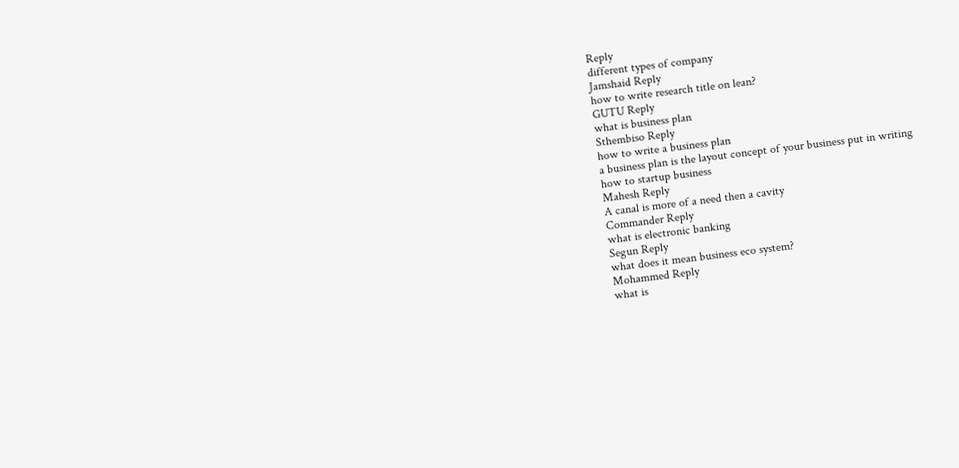Reply
different types of company
Jamshaid Reply
how to write research title on lean?
GUTU Reply
what is business plan
Sthembiso Reply
how to write a business plan
a business plan is the layout concept of your business put in writing
how to startup business
Mahesh Reply
A canal is more of a need then a cavity
Commander Reply
what is electronic banking
Segun Reply
what does it mean business eco system?
Mohammed Reply
what is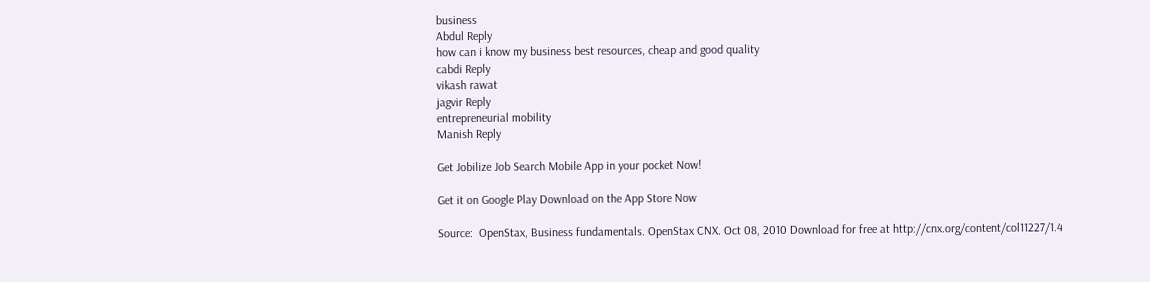business
Abdul Reply
how can i know my business best resources, cheap and good quality
cabdi Reply
vikash rawat
jagvir Reply
entrepreneurial mobility
Manish Reply

Get Jobilize Job Search Mobile App in your pocket Now!

Get it on Google Play Download on the App Store Now

Source:  OpenStax, Business fundamentals. OpenStax CNX. Oct 08, 2010 Download for free at http://cnx.org/content/col11227/1.4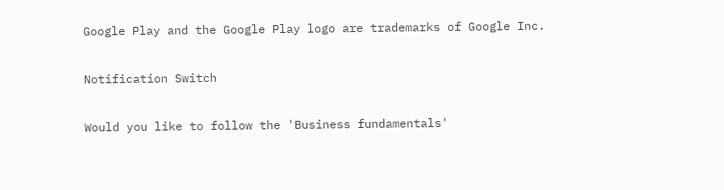Google Play and the Google Play logo are trademarks of Google Inc.

Notification Switch

Would you like to follow the 'Business fundamentals'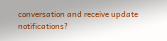conversation and receive update notifications?